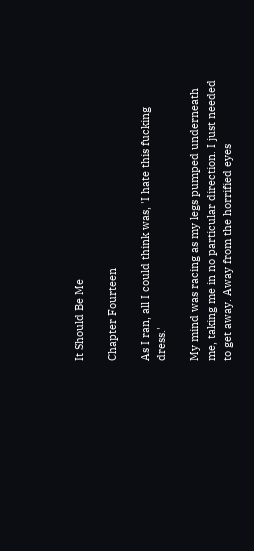It Should Be Me

Chapter Fourteen

As I ran, all I could think was, 'I hate this fucking dress.'

My mind was racing as my legs pumped underneath me, taking me in no particular direction. I just needed to get away. Away from the horrified eyes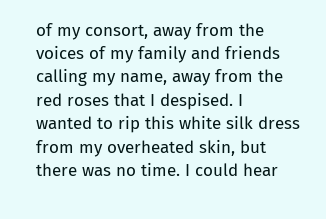of my consort, away from the voices of my family and friends calling my name, away from the red roses that I despised. I wanted to rip this white silk dress from my overheated skin, but there was no time. I could hear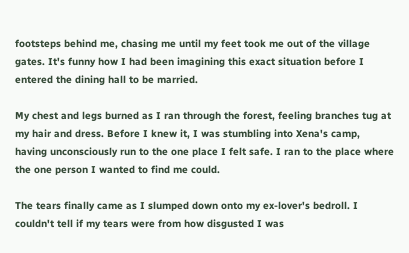footsteps behind me, chasing me until my feet took me out of the village gates. It's funny how I had been imagining this exact situation before I entered the dining hall to be married.

My chest and legs burned as I ran through the forest, feeling branches tug at my hair and dress. Before I knew it, I was stumbling into Xena's camp, having unconsciously run to the one place I felt safe. I ran to the place where the one person I wanted to find me could.

The tears finally came as I slumped down onto my ex-lover's bedroll. I couldn't tell if my tears were from how disgusted I was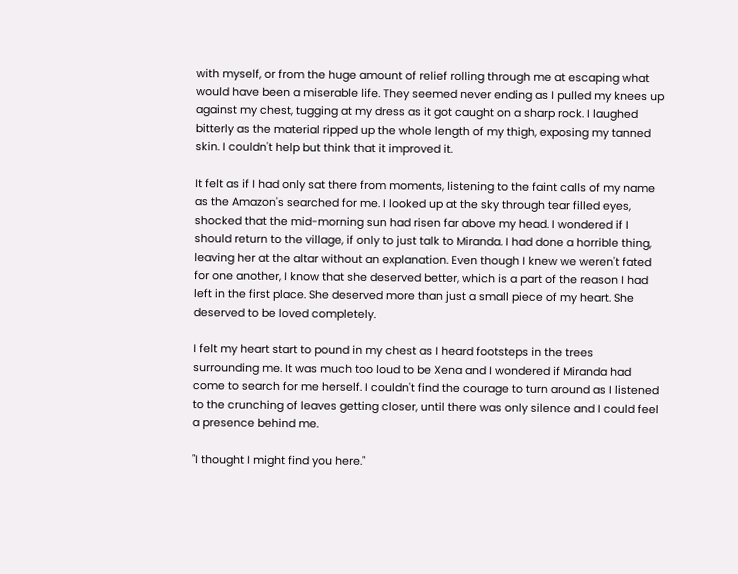with myself, or from the huge amount of relief rolling through me at escaping what would have been a miserable life. They seemed never ending as I pulled my knees up against my chest, tugging at my dress as it got caught on a sharp rock. I laughed bitterly as the material ripped up the whole length of my thigh, exposing my tanned skin. I couldn't help but think that it improved it.

It felt as if I had only sat there from moments, listening to the faint calls of my name as the Amazon's searched for me. I looked up at the sky through tear filled eyes, shocked that the mid-morning sun had risen far above my head. I wondered if I should return to the village, if only to just talk to Miranda. I had done a horrible thing, leaving her at the altar without an explanation. Even though I knew we weren't fated for one another, I know that she deserved better, which is a part of the reason I had left in the first place. She deserved more than just a small piece of my heart. She deserved to be loved completely.

I felt my heart start to pound in my chest as I heard footsteps in the trees surrounding me. It was much too loud to be Xena and I wondered if Miranda had come to search for me herself. I couldn't find the courage to turn around as I listened to the crunching of leaves getting closer, until there was only silence and I could feel a presence behind me.

"I thought I might find you here."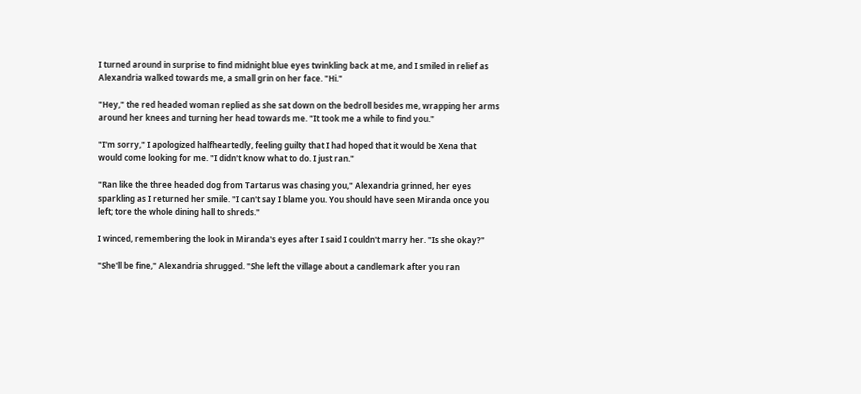I turned around in surprise to find midnight blue eyes twinkling back at me, and I smiled in relief as Alexandria walked towards me, a small grin on her face. "Hi."

"Hey," the red headed woman replied as she sat down on the bedroll besides me, wrapping her arms around her knees and turning her head towards me. "It took me a while to find you."

"I'm sorry," I apologized halfheartedly, feeling guilty that I had hoped that it would be Xena that would come looking for me. "I didn't know what to do. I just ran."

"Ran like the three headed dog from Tartarus was chasing you," Alexandria grinned, her eyes sparkling as I returned her smile. "I can't say I blame you. You should have seen Miranda once you left; tore the whole dining hall to shreds."

I winced, remembering the look in Miranda's eyes after I said I couldn't marry her. "Is she okay?"

"She'll be fine," Alexandria shrugged. "She left the village about a candlemark after you ran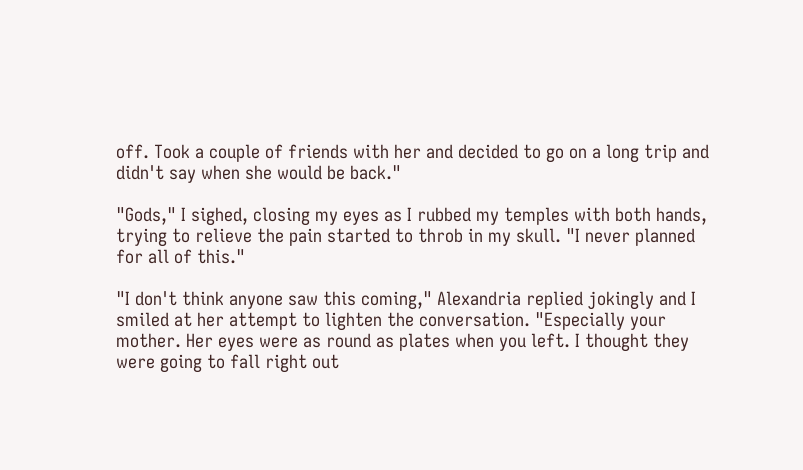off. Took a couple of friends with her and decided to go on a long trip and didn't say when she would be back."

"Gods," I sighed, closing my eyes as I rubbed my temples with both hands, trying to relieve the pain started to throb in my skull. "I never planned for all of this."

"I don't think anyone saw this coming," Alexandria replied jokingly and I smiled at her attempt to lighten the conversation. "Especially your mother. Her eyes were as round as plates when you left. I thought they were going to fall right out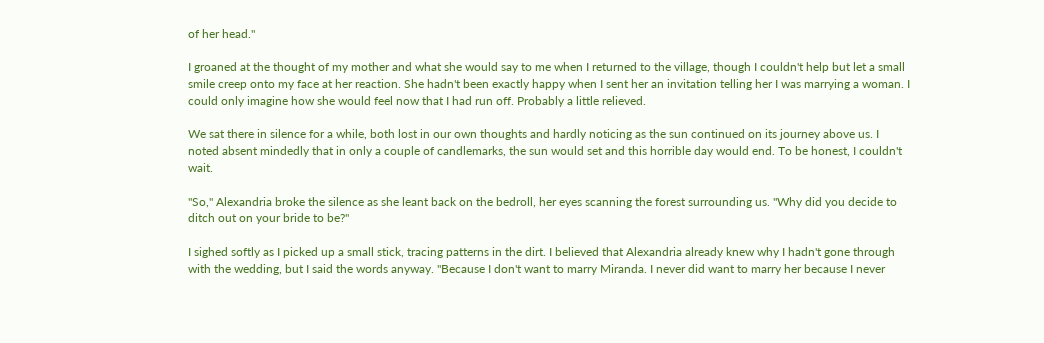of her head."

I groaned at the thought of my mother and what she would say to me when I returned to the village, though I couldn't help but let a small smile creep onto my face at her reaction. She hadn't been exactly happy when I sent her an invitation telling her I was marrying a woman. I could only imagine how she would feel now that I had run off. Probably a little relieved.

We sat there in silence for a while, both lost in our own thoughts and hardly noticing as the sun continued on its journey above us. I noted absent mindedly that in only a couple of candlemarks, the sun would set and this horrible day would end. To be honest, I couldn't wait.

"So," Alexandria broke the silence as she leant back on the bedroll, her eyes scanning the forest surrounding us. "Why did you decide to ditch out on your bride to be?"

I sighed softly as I picked up a small stick, tracing patterns in the dirt. I believed that Alexandria already knew why I hadn't gone through with the wedding, but I said the words anyway. "Because I don't want to marry Miranda. I never did want to marry her because I never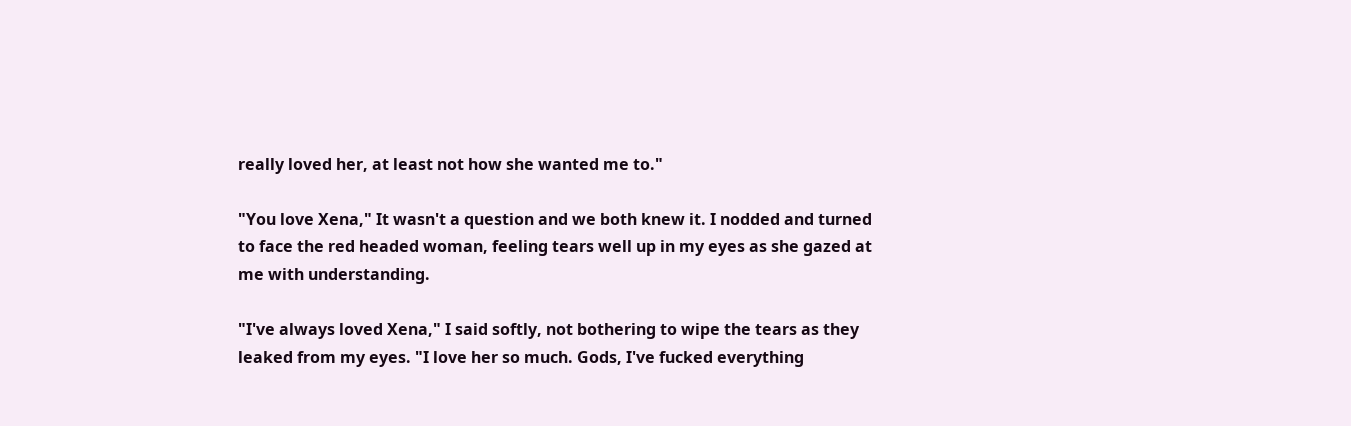really loved her, at least not how she wanted me to."

"You love Xena," It wasn't a question and we both knew it. I nodded and turned to face the red headed woman, feeling tears well up in my eyes as she gazed at me with understanding.

"I've always loved Xena," I said softly, not bothering to wipe the tears as they leaked from my eyes. "I love her so much. Gods, I've fucked everything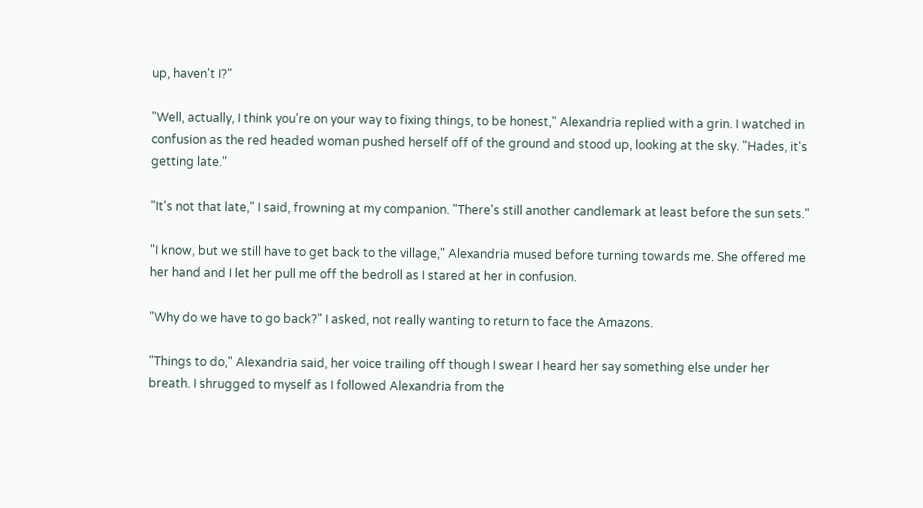up, haven't I?"

"Well, actually, I think you're on your way to fixing things, to be honest," Alexandria replied with a grin. I watched in confusion as the red headed woman pushed herself off of the ground and stood up, looking at the sky. "Hades, it's getting late."

"It's not that late," I said, frowning at my companion. "There's still another candlemark at least before the sun sets."

"I know, but we still have to get back to the village," Alexandria mused before turning towards me. She offered me her hand and I let her pull me off the bedroll as I stared at her in confusion.

"Why do we have to go back?" I asked, not really wanting to return to face the Amazons.

"Things to do," Alexandria said, her voice trailing off though I swear I heard her say something else under her breath. I shrugged to myself as I followed Alexandria from the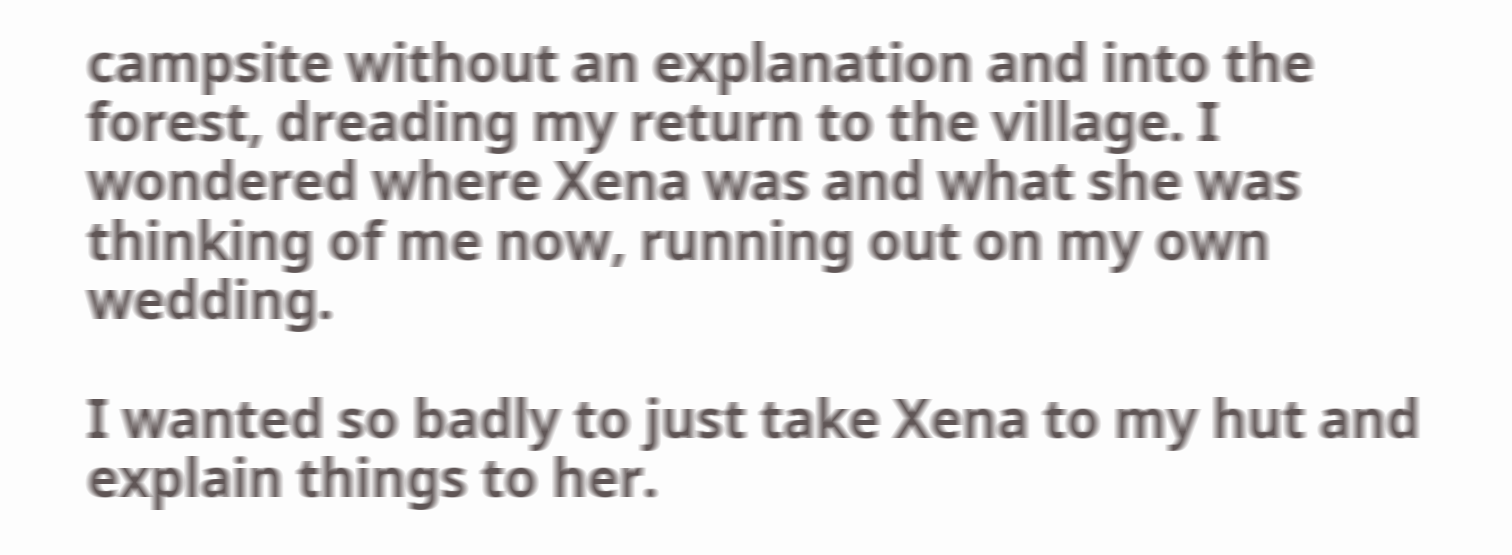campsite without an explanation and into the forest, dreading my return to the village. I wondered where Xena was and what she was thinking of me now, running out on my own wedding.

I wanted so badly to just take Xena to my hut and explain things to her.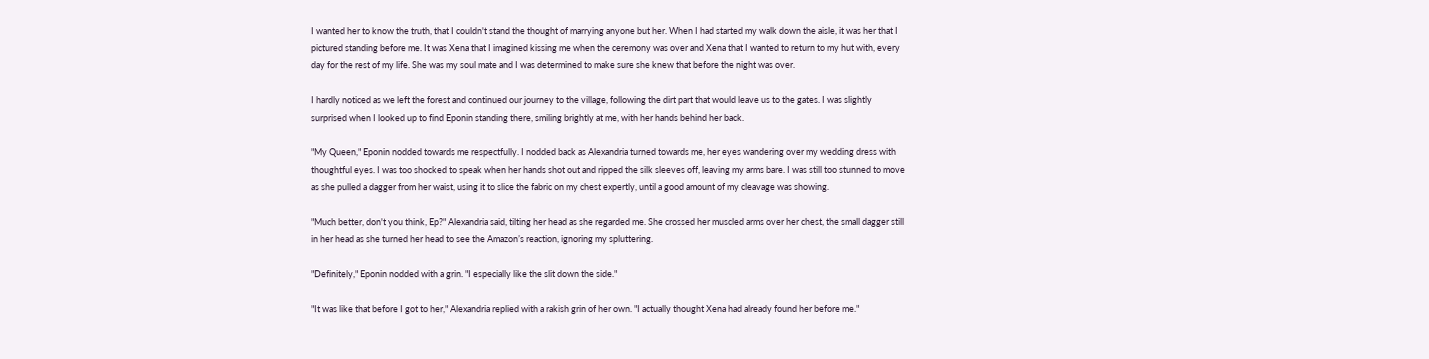I wanted her to know the truth, that I couldn't stand the thought of marrying anyone but her. When I had started my walk down the aisle, it was her that I pictured standing before me. It was Xena that I imagined kissing me when the ceremony was over and Xena that I wanted to return to my hut with, every day for the rest of my life. She was my soul mate and I was determined to make sure she knew that before the night was over.

I hardly noticed as we left the forest and continued our journey to the village, following the dirt part that would leave us to the gates. I was slightly surprised when I looked up to find Eponin standing there, smiling brightly at me, with her hands behind her back.

"My Queen," Eponin nodded towards me respectfully. I nodded back as Alexandria turned towards me, her eyes wandering over my wedding dress with thoughtful eyes. I was too shocked to speak when her hands shot out and ripped the silk sleeves off, leaving my arms bare. I was still too stunned to move as she pulled a dagger from her waist, using it to slice the fabric on my chest expertly, until a good amount of my cleavage was showing.

"Much better, don't you think, Ep?" Alexandria said, tilting her head as she regarded me. She crossed her muscled arms over her chest, the small dagger still in her head as she turned her head to see the Amazon’s reaction, ignoring my spluttering.

"Definitely," Eponin nodded with a grin. "I especially like the slit down the side."

"It was like that before I got to her," Alexandria replied with a rakish grin of her own. "I actually thought Xena had already found her before me."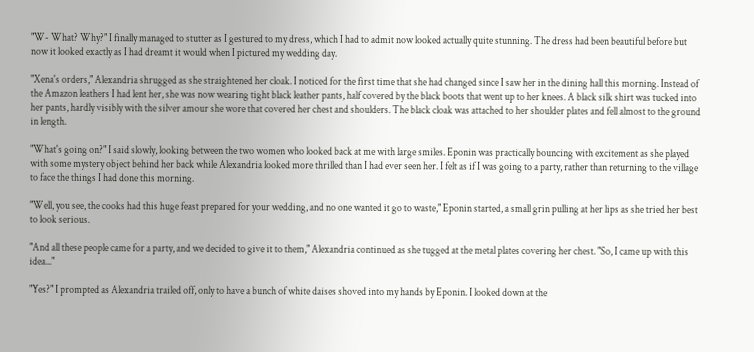"W- What? Why?" I finally managed to stutter as I gestured to my dress, which I had to admit now looked actually quite stunning. The dress had been beautiful before but now it looked exactly as I had dreamt it would when I pictured my wedding day.

"Xena's orders," Alexandria shrugged as she straightened her cloak. I noticed for the first time that she had changed since I saw her in the dining hall this morning. Instead of the Amazon leathers I had lent her, she was now wearing tight black leather pants, half covered by the black boots that went up to her knees. A black silk shirt was tucked into her pants, hardly visibly with the silver amour she wore that covered her chest and shoulders. The black cloak was attached to her shoulder plates and fell almost to the ground in length.

"What's going on?" I said slowly, looking between the two women who looked back at me with large smiles. Eponin was practically bouncing with excitement as she played with some mystery object behind her back while Alexandria looked more thrilled than I had ever seen her. I felt as if I was going to a party, rather than returning to the village to face the things I had done this morning.

"Well, you see, the cooks had this huge feast prepared for your wedding, and no one wanted it go to waste," Eponin started, a small grin pulling at her lips as she tried her best to look serious.

"And all these people came for a party, and we decided to give it to them," Alexandria continued as she tugged at the metal plates covering her chest. "So, I came up with this idea..."

"Yes?" I prompted as Alexandria trailed off, only to have a bunch of white daises shoved into my hands by Eponin. I looked down at the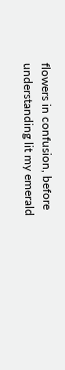flowers in confusion, before understanding lit my emerald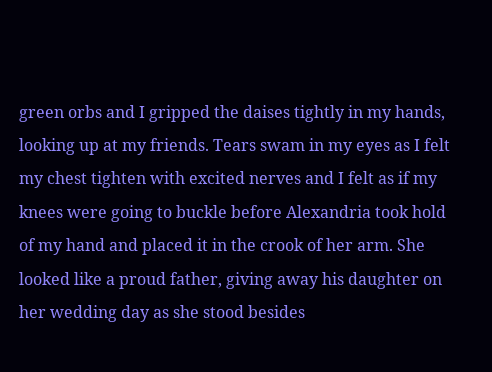green orbs and I gripped the daises tightly in my hands, looking up at my friends. Tears swam in my eyes as I felt my chest tighten with excited nerves and I felt as if my knees were going to buckle before Alexandria took hold of my hand and placed it in the crook of her arm. She looked like a proud father, giving away his daughter on her wedding day as she stood besides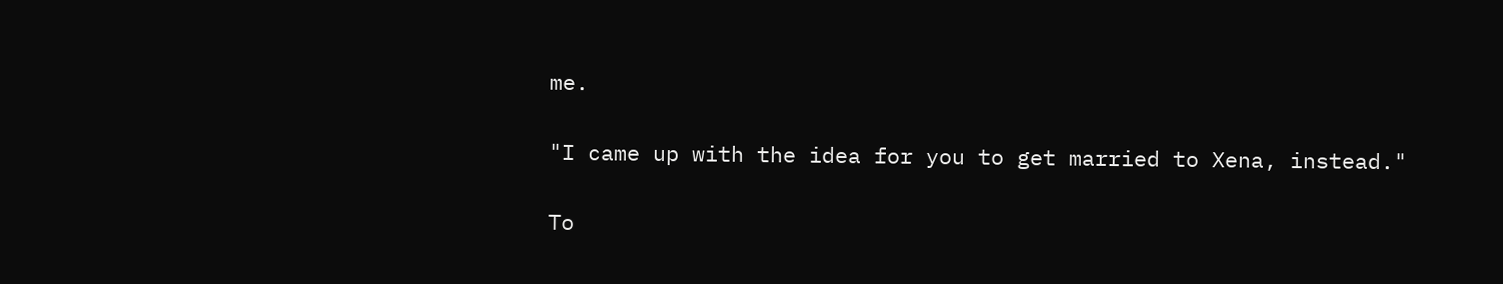me.

"I came up with the idea for you to get married to Xena, instead."

To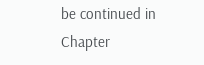be continued in Chapter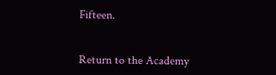Fifteen.


Return to the Academy